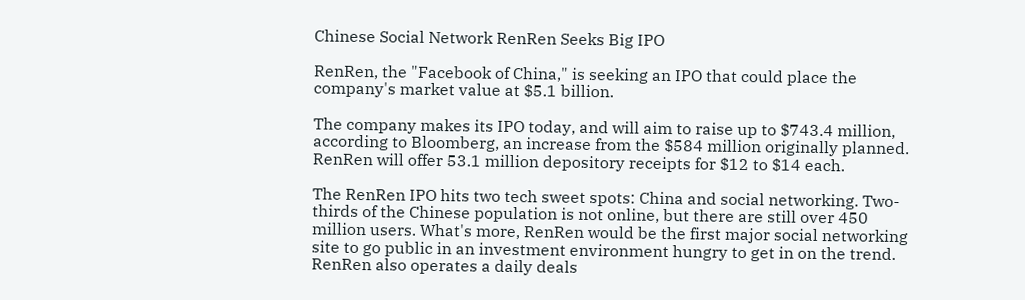Chinese Social Network RenRen Seeks Big IPO

RenRen, the "Facebook of China," is seeking an IPO that could place the company's market value at $5.1 billion.

The company makes its IPO today, and will aim to raise up to $743.4 million, according to Bloomberg, an increase from the $584 million originally planned. RenRen will offer 53.1 million depository receipts for $12 to $14 each.

The RenRen IPO hits two tech sweet spots: China and social networking. Two-thirds of the Chinese population is not online, but there are still over 450 million users. What's more, RenRen would be the first major social networking site to go public in an investment environment hungry to get in on the trend. RenRen also operates a daily deals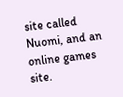site called Nuomi, and an online games site.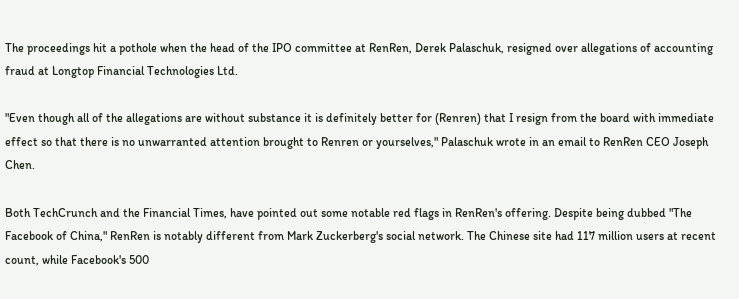The proceedings hit a pothole when the head of the IPO committee at RenRen, Derek Palaschuk, resigned over allegations of accounting fraud at Longtop Financial Technologies Ltd.

"Even though all of the allegations are without substance it is definitely better for (Renren) that I resign from the board with immediate effect so that there is no unwarranted attention brought to Renren or yourselves," Palaschuk wrote in an email to RenRen CEO Joseph Chen.

Both TechCrunch and the Financial Times, have pointed out some notable red flags in RenRen's offering. Despite being dubbed "The Facebook of China," RenRen is notably different from Mark Zuckerberg's social network. The Chinese site had 117 million users at recent count, while Facebook's 500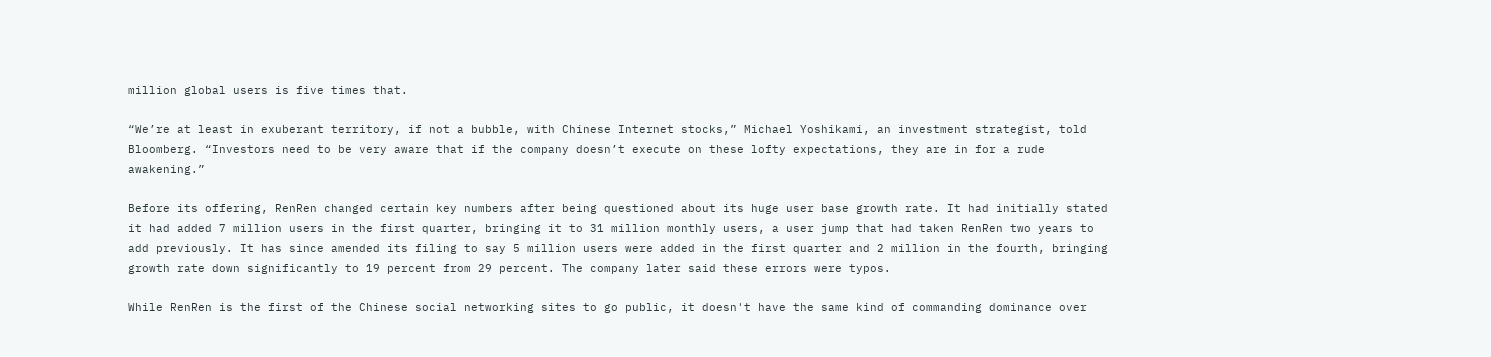million global users is five times that.

“We’re at least in exuberant territory, if not a bubble, with Chinese Internet stocks,” Michael Yoshikami, an investment strategist, told Bloomberg. “Investors need to be very aware that if the company doesn’t execute on these lofty expectations, they are in for a rude awakening.”

Before its offering, RenRen changed certain key numbers after being questioned about its huge user base growth rate. It had initially stated it had added 7 million users in the first quarter, bringing it to 31 million monthly users, a user jump that had taken RenRen two years to add previously. It has since amended its filing to say 5 million users were added in the first quarter and 2 million in the fourth, bringing growth rate down significantly to 19 percent from 29 percent. The company later said these errors were typos.

While RenRen is the first of the Chinese social networking sites to go public, it doesn't have the same kind of commanding dominance over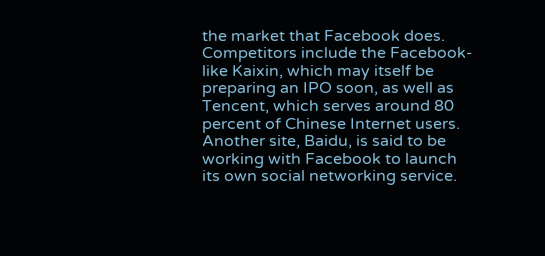the market that Facebook does. Competitors include the Facebook-like Kaixin, which may itself be preparing an IPO soon, as well as Tencent, which serves around 80 percent of Chinese Internet users. Another site, Baidu, is said to be working with Facebook to launch its own social networking service.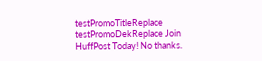testPromoTitleReplace testPromoDekReplace Join HuffPost Today! No thanks.